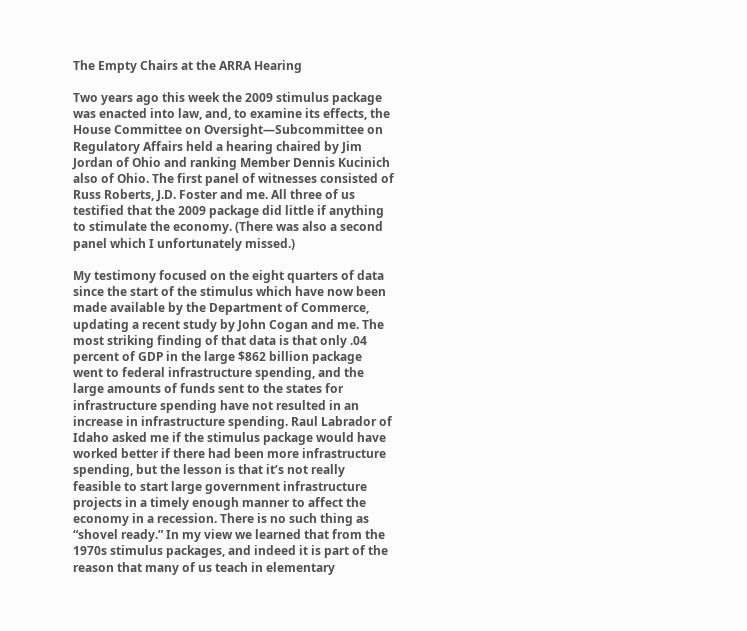The Empty Chairs at the ARRA Hearing

Two years ago this week the 2009 stimulus package was enacted into law, and, to examine its effects, the House Committee on Oversight—Subcommittee on Regulatory Affairs held a hearing chaired by Jim Jordan of Ohio and ranking Member Dennis Kucinich also of Ohio. The first panel of witnesses consisted of Russ Roberts, J.D. Foster and me. All three of us testified that the 2009 package did little if anything to stimulate the economy. (There was also a second panel which I unfortunately missed.)

My testimony focused on the eight quarters of data since the start of the stimulus which have now been made available by the Department of Commerce, updating a recent study by John Cogan and me. The most striking finding of that data is that only .04 percent of GDP in the large $862 billion package went to federal infrastructure spending, and the large amounts of funds sent to the states for infrastructure spending have not resulted in an increase in infrastructure spending. Raul Labrador of Idaho asked me if the stimulus package would have worked better if there had been more infrastructure spending, but the lesson is that it’s not really feasible to start large government infrastructure projects in a timely enough manner to affect the economy in a recession. There is no such thing as “shovel ready.” In my view we learned that from the 1970s stimulus packages, and indeed it is part of the reason that many of us teach in elementary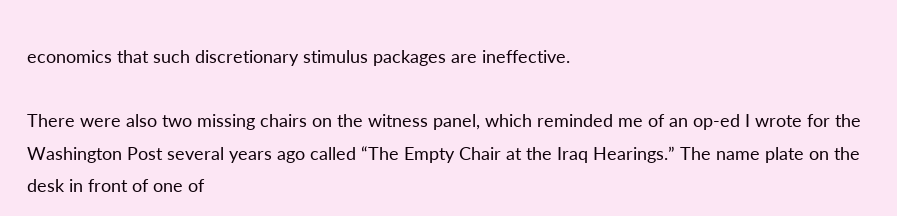economics that such discretionary stimulus packages are ineffective.

There were also two missing chairs on the witness panel, which reminded me of an op-ed I wrote for the Washington Post several years ago called “The Empty Chair at the Iraq Hearings.” The name plate on the desk in front of one of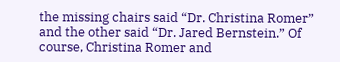the missing chairs said “Dr. Christina Romer” and the other said “Dr. Jared Bernstein.” Of course, Christina Romer and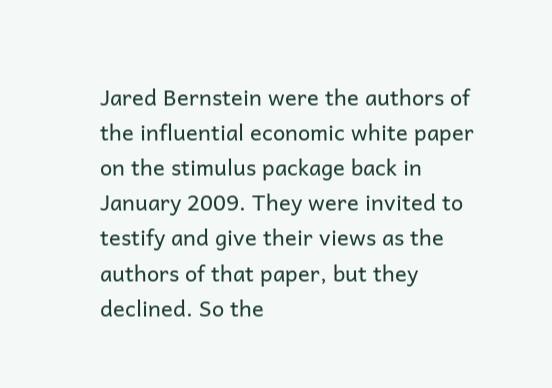Jared Bernstein were the authors of the influential economic white paper on the stimulus package back in January 2009. They were invited to testify and give their views as the authors of that paper, but they declined. So the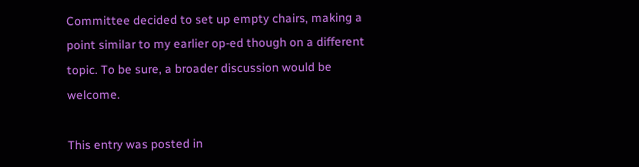Committee decided to set up empty chairs, making a point similar to my earlier op-ed though on a different topic. To be sure, a broader discussion would be welcome.

This entry was posted in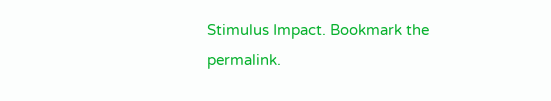Stimulus Impact. Bookmark the permalink.